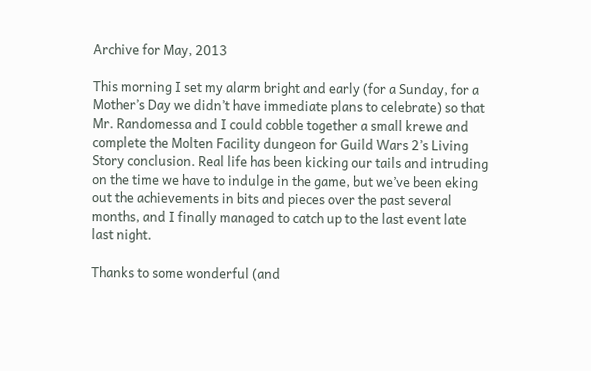Archive for May, 2013

This morning I set my alarm bright and early (for a Sunday, for a Mother’s Day we didn’t have immediate plans to celebrate) so that Mr. Randomessa and I could cobble together a small krewe and complete the Molten Facility dungeon for Guild Wars 2’s Living Story conclusion. Real life has been kicking our tails and intruding on the time we have to indulge in the game, but we’ve been eking out the achievements in bits and pieces over the past several months, and I finally managed to catch up to the last event late last night.

Thanks to some wonderful (and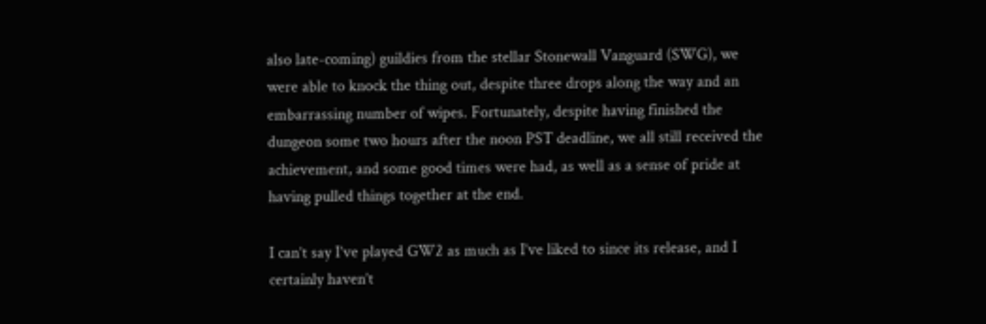also late-coming) guildies from the stellar Stonewall Vanguard (SWG), we were able to knock the thing out, despite three drops along the way and an embarrassing number of wipes. Fortunately, despite having finished the dungeon some two hours after the noon PST deadline, we all still received the achievement, and some good times were had, as well as a sense of pride at having pulled things together at the end.

I can’t say I’ve played GW2 as much as I’ve liked to since its release, and I certainly haven’t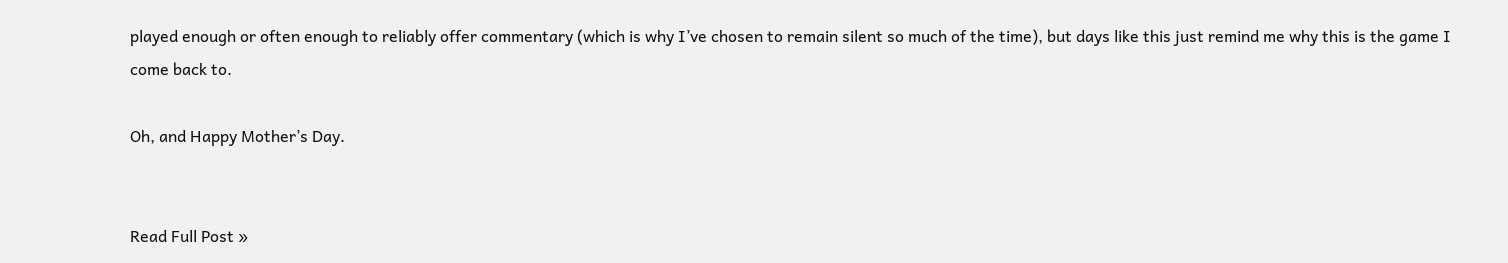played enough or often enough to reliably offer commentary (which is why I’ve chosen to remain silent so much of the time), but days like this just remind me why this is the game I come back to.

Oh, and Happy Mother’s Day.


Read Full Post »